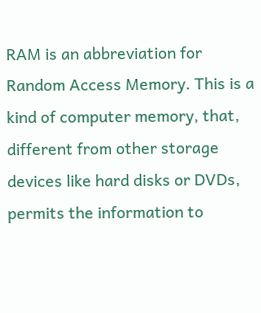RAM is an abbreviation for Random Access Memory. This is a kind of computer memory, that, different from other storage devices like hard disks or DVDs, permits the information to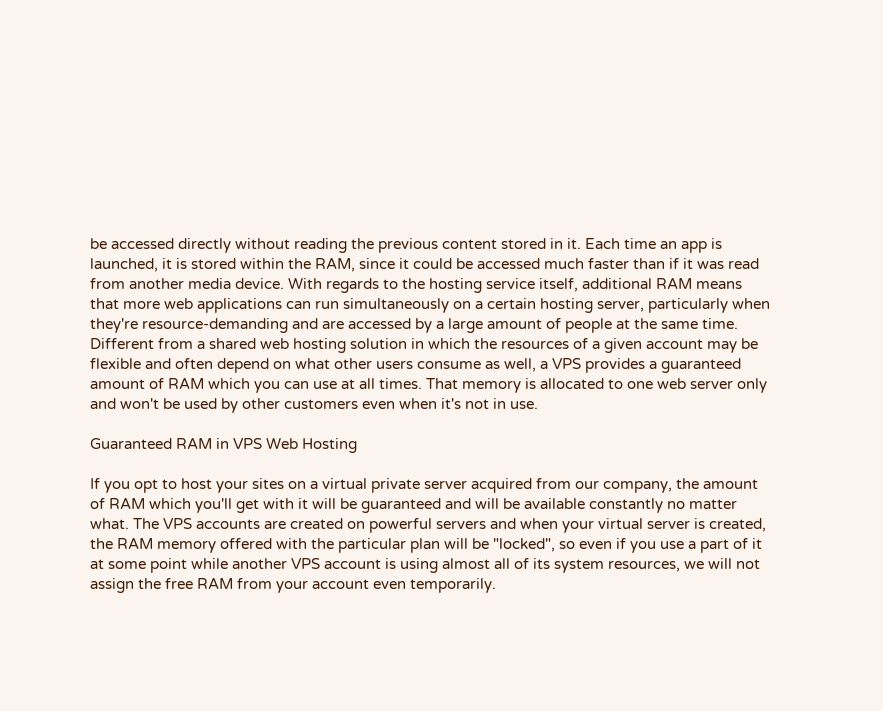be accessed directly without reading the previous content stored in it. Each time an app is launched, it is stored within the RAM, since it could be accessed much faster than if it was read from another media device. With regards to the hosting service itself, additional RAM means that more web applications can run simultaneously on a certain hosting server, particularly when they're resource-demanding and are accessed by a large amount of people at the same time. Different from a shared web hosting solution in which the resources of a given account may be flexible and often depend on what other users consume as well, a VPS provides a guaranteed amount of RAM which you can use at all times. That memory is allocated to one web server only and won't be used by other customers even when it's not in use.

Guaranteed RAM in VPS Web Hosting

If you opt to host your sites on a virtual private server acquired from our company, the amount of RAM which you'll get with it will be guaranteed and will be available constantly no matter what. The VPS accounts are created on powerful servers and when your virtual server is created, the RAM memory offered with the particular plan will be "locked", so even if you use a part of it at some point while another VPS account is using almost all of its system resources, we will not assign the free RAM from your account even temporarily.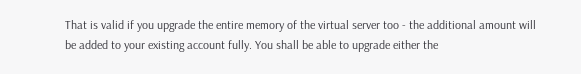That is valid if you upgrade the entire memory of the virtual server too - the additional amount will be added to your existing account fully. You shall be able to upgrade either the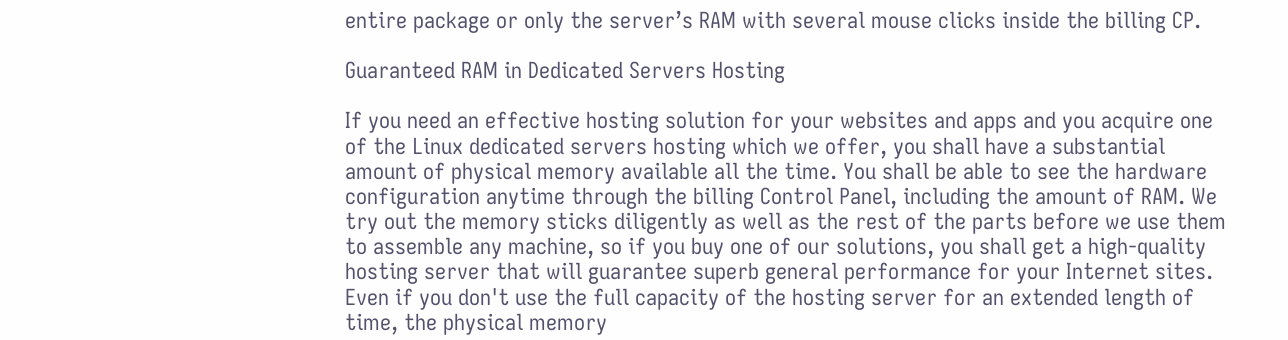entire package or only the server’s RAM with several mouse clicks inside the billing CP.

Guaranteed RAM in Dedicated Servers Hosting

If you need an effective hosting solution for your websites and apps and you acquire one of the Linux dedicated servers hosting which we offer, you shall have a substantial amount of physical memory available all the time. You shall be able to see the hardware configuration anytime through the billing Control Panel, including the amount of RAM. We try out the memory sticks diligently as well as the rest of the parts before we use them to assemble any machine, so if you buy one of our solutions, you shall get a high-quality hosting server that will guarantee superb general performance for your Internet sites. Even if you don't use the full capacity of the hosting server for an extended length of time, the physical memory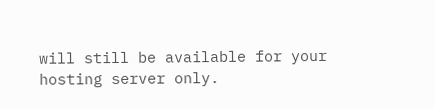will still be available for your hosting server only.